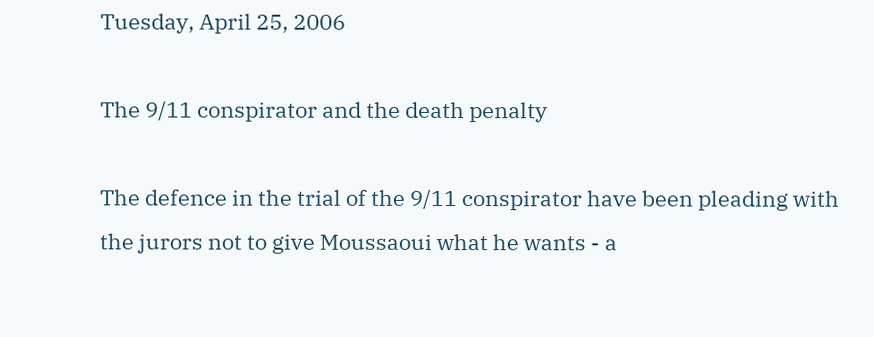Tuesday, April 25, 2006

The 9/11 conspirator and the death penalty

The defence in the trial of the 9/11 conspirator have been pleading with the jurors not to give Moussaoui what he wants - a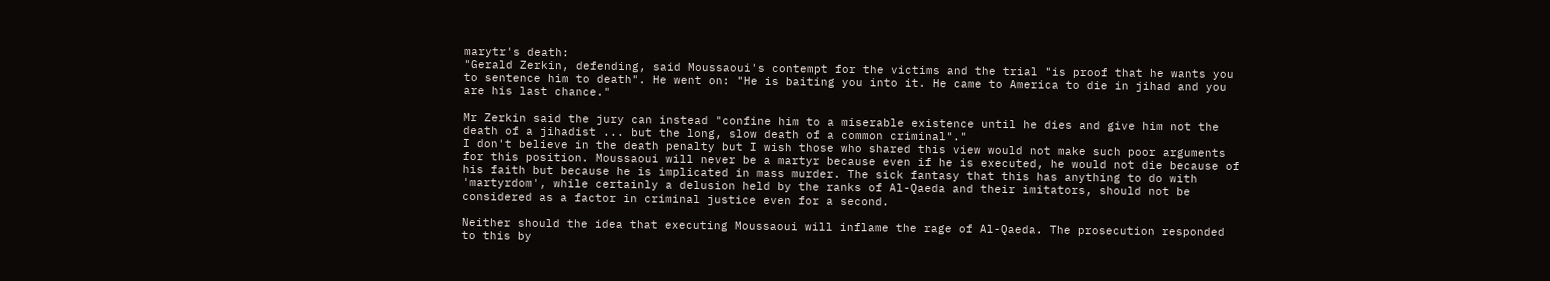marytr's death:
"Gerald Zerkin, defending, said Moussaoui's contempt for the victims and the trial "is proof that he wants you to sentence him to death". He went on: "He is baiting you into it. He came to America to die in jihad and you are his last chance."

Mr Zerkin said the jury can instead "confine him to a miserable existence until he dies and give him not the death of a jihadist ... but the long, slow death of a common criminal"."
I don't believe in the death penalty but I wish those who shared this view would not make such poor arguments for this position. Moussaoui will never be a martyr because even if he is executed, he would not die because of his faith but because he is implicated in mass murder. The sick fantasy that this has anything to do with 'martyrdom', while certainly a delusion held by the ranks of Al-Qaeda and their imitators, should not be considered as a factor in criminal justice even for a second.

Neither should the idea that executing Moussaoui will inflame the rage of Al-Qaeda. The prosecution responded to this by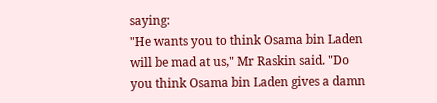saying:
"He wants you to think Osama bin Laden will be mad at us," Mr Raskin said. "Do you think Osama bin Laden gives a damn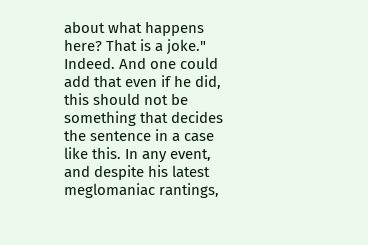about what happens here? That is a joke."
Indeed. And one could add that even if he did, this should not be something that decides the sentence in a case like this. In any event, and despite his latest meglomaniac rantings,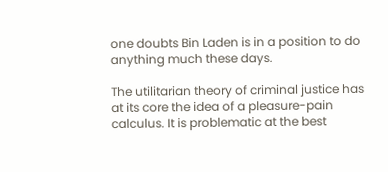one doubts Bin Laden is in a position to do anything much these days.

The utilitarian theory of criminal justice has at its core the idea of a pleasure-pain calculus. It is problematic at the best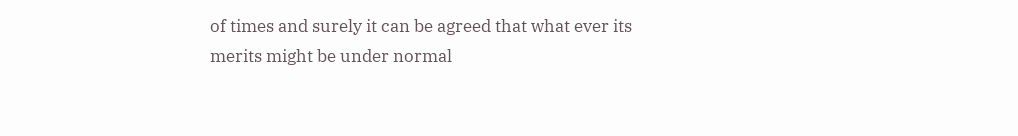of times and surely it can be agreed that what ever its merits might be under normal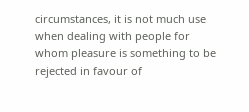circumstances, it is not much use when dealing with people for whom pleasure is something to be rejected in favour of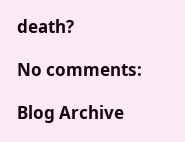death?

No comments:

Blog Archive